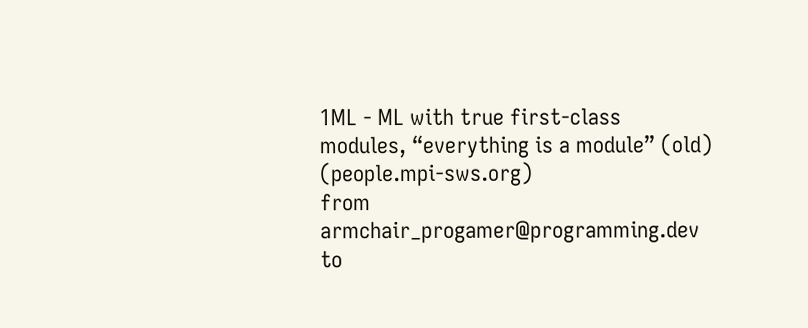1ML - ML with true first-class modules, “everything is a module” (old) (people.mpi-sws.org)
from armchair_progamer@programming.dev to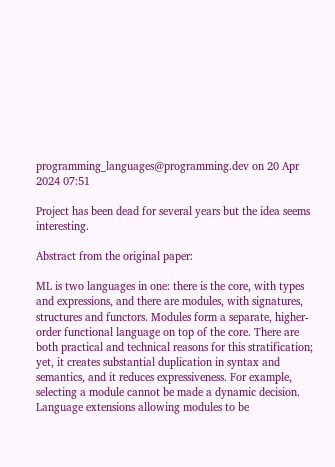programming_languages@programming.dev on 20 Apr 2024 07:51

Project has been dead for several years but the idea seems interesting.

Abstract from the original paper:

ML is two languages in one: there is the core, with types and expressions, and there are modules, with signatures, structures and functors. Modules form a separate, higher-order functional language on top of the core. There are both practical and technical reasons for this stratification; yet, it creates substantial duplication in syntax and semantics, and it reduces expressiveness. For example, selecting a module cannot be made a dynamic decision. Language extensions allowing modules to be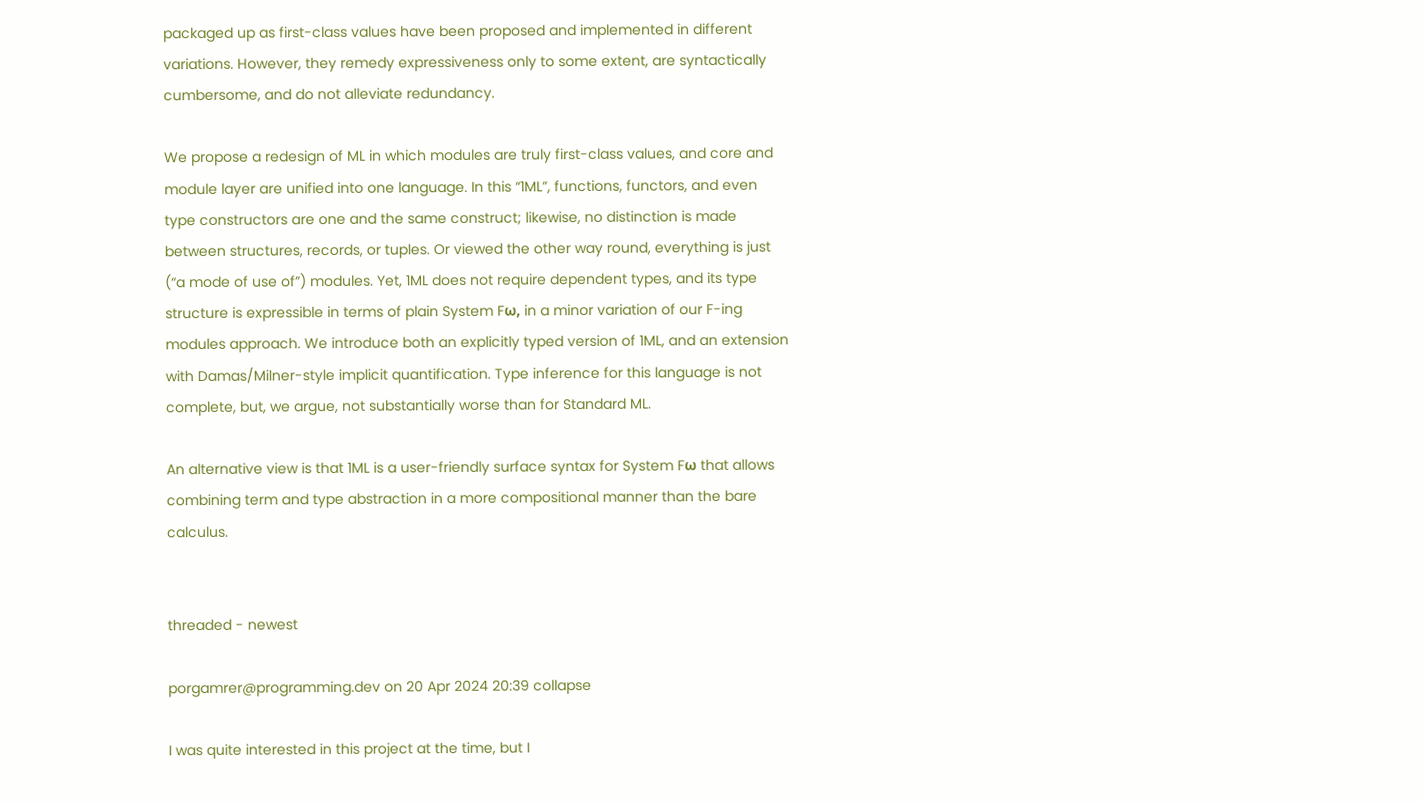packaged up as first-class values have been proposed and implemented in different variations. However, they remedy expressiveness only to some extent, are syntactically cumbersome, and do not alleviate redundancy.

We propose a redesign of ML in which modules are truly first-class values, and core and module layer are unified into one language. In this “1ML”, functions, functors, and even type constructors are one and the same construct; likewise, no distinction is made between structures, records, or tuples. Or viewed the other way round, everything is just (“a mode of use of”) modules. Yet, 1ML does not require dependent types, and its type structure is expressible in terms of plain System Fω, in a minor variation of our F-ing modules approach. We introduce both an explicitly typed version of 1ML, and an extension with Damas/Milner-style implicit quantification. Type inference for this language is not complete, but, we argue, not substantially worse than for Standard ML.

An alternative view is that 1ML is a user-friendly surface syntax for System Fω that allows combining term and type abstraction in a more compositional manner than the bare calculus.


threaded - newest

porgamrer@programming.dev on 20 Apr 2024 20:39 collapse

I was quite interested in this project at the time, but I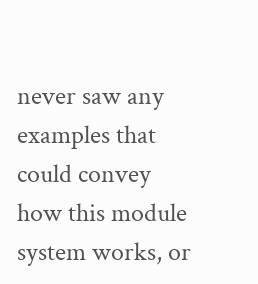never saw any examples that could convey how this module system works, or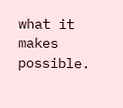what it makes possible.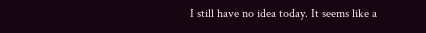I still have no idea today. It seems like a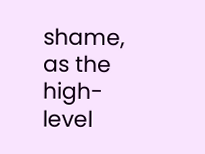shame, as the high-level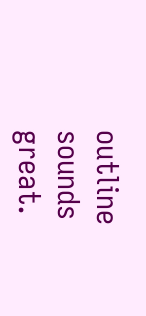outline sounds great.